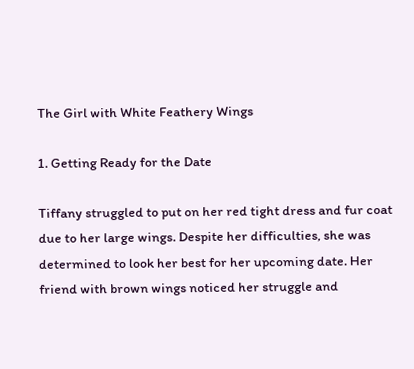The Girl with White Feathery Wings

1. Getting Ready for the Date

Tiffany struggled to put on her red tight dress and fur coat due to her large wings. Despite her difficulties, she was determined to look her best for her upcoming date. Her friend with brown wings noticed her struggle and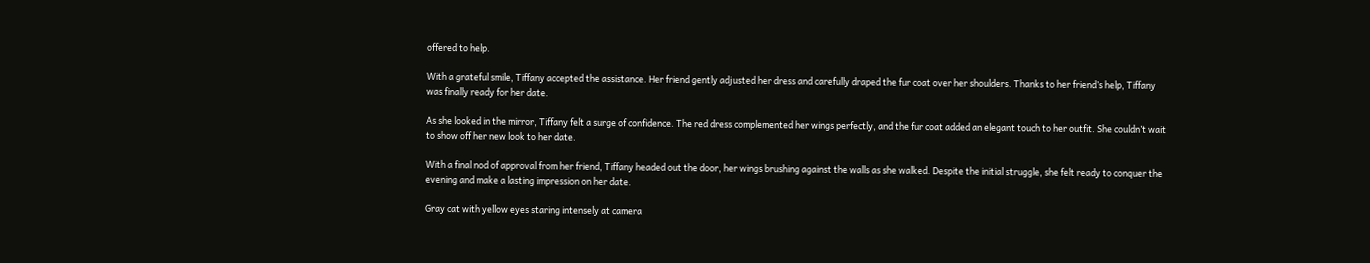offered to help.

With a grateful smile, Tiffany accepted the assistance. Her friend gently adjusted her dress and carefully draped the fur coat over her shoulders. Thanks to her friend’s help, Tiffany was finally ready for her date.

As she looked in the mirror, Tiffany felt a surge of confidence. The red dress complemented her wings perfectly, and the fur coat added an elegant touch to her outfit. She couldn’t wait to show off her new look to her date.

With a final nod of approval from her friend, Tiffany headed out the door, her wings brushing against the walls as she walked. Despite the initial struggle, she felt ready to conquer the evening and make a lasting impression on her date.

Gray cat with yellow eyes staring intensely at camera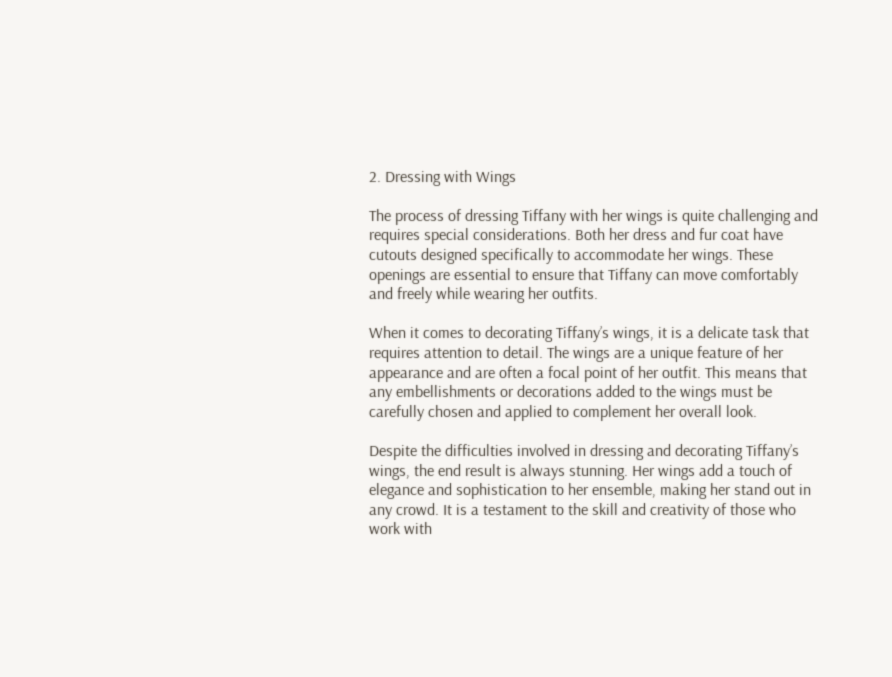2. Dressing with Wings

The process of dressing Tiffany with her wings is quite challenging and requires special considerations. Both her dress and fur coat have cutouts designed specifically to accommodate her wings. These openings are essential to ensure that Tiffany can move comfortably and freely while wearing her outfits.

When it comes to decorating Tiffany’s wings, it is a delicate task that requires attention to detail. The wings are a unique feature of her appearance and are often a focal point of her outfit. This means that any embellishments or decorations added to the wings must be carefully chosen and applied to complement her overall look.

Despite the difficulties involved in dressing and decorating Tiffany’s wings, the end result is always stunning. Her wings add a touch of elegance and sophistication to her ensemble, making her stand out in any crowd. It is a testament to the skill and creativity of those who work with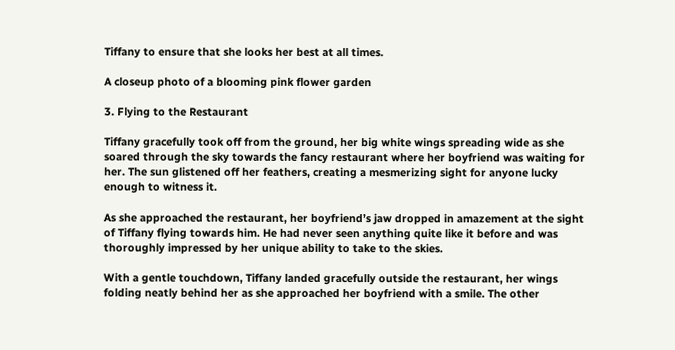Tiffany to ensure that she looks her best at all times.

A closeup photo of a blooming pink flower garden

3. Flying to the Restaurant

Tiffany gracefully took off from the ground, her big white wings spreading wide as she soared through the sky towards the fancy restaurant where her boyfriend was waiting for her. The sun glistened off her feathers, creating a mesmerizing sight for anyone lucky enough to witness it.

As she approached the restaurant, her boyfriend’s jaw dropped in amazement at the sight of Tiffany flying towards him. He had never seen anything quite like it before and was thoroughly impressed by her unique ability to take to the skies.

With a gentle touchdown, Tiffany landed gracefully outside the restaurant, her wings folding neatly behind her as she approached her boyfriend with a smile. The other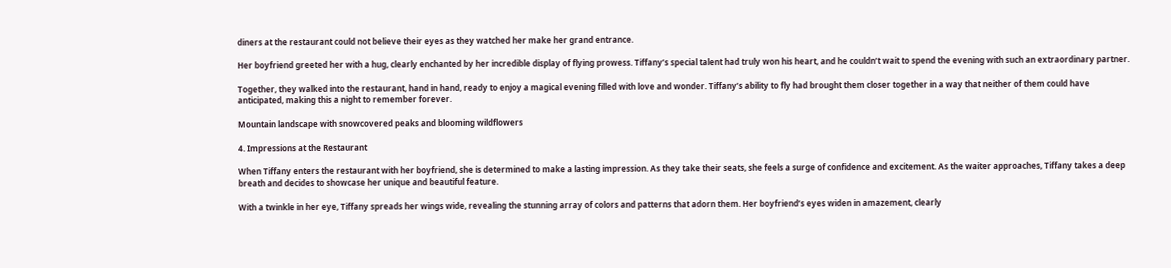diners at the restaurant could not believe their eyes as they watched her make her grand entrance.

Her boyfriend greeted her with a hug, clearly enchanted by her incredible display of flying prowess. Tiffany’s special talent had truly won his heart, and he couldn’t wait to spend the evening with such an extraordinary partner.

Together, they walked into the restaurant, hand in hand, ready to enjoy a magical evening filled with love and wonder. Tiffany’s ability to fly had brought them closer together in a way that neither of them could have anticipated, making this a night to remember forever.

Mountain landscape with snowcovered peaks and blooming wildflowers

4. Impressions at the Restaurant

When Tiffany enters the restaurant with her boyfriend, she is determined to make a lasting impression. As they take their seats, she feels a surge of confidence and excitement. As the waiter approaches, Tiffany takes a deep breath and decides to showcase her unique and beautiful feature.

With a twinkle in her eye, Tiffany spreads her wings wide, revealing the stunning array of colors and patterns that adorn them. Her boyfriend’s eyes widen in amazement, clearly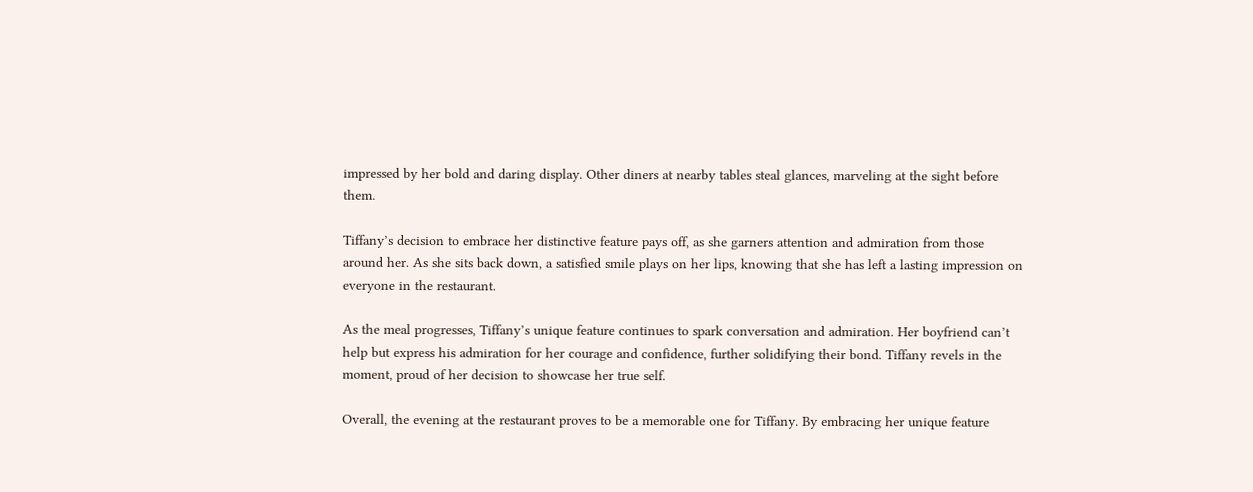impressed by her bold and daring display. Other diners at nearby tables steal glances, marveling at the sight before them.

Tiffany’s decision to embrace her distinctive feature pays off, as she garners attention and admiration from those around her. As she sits back down, a satisfied smile plays on her lips, knowing that she has left a lasting impression on everyone in the restaurant.

As the meal progresses, Tiffany’s unique feature continues to spark conversation and admiration. Her boyfriend can’t help but express his admiration for her courage and confidence, further solidifying their bond. Tiffany revels in the moment, proud of her decision to showcase her true self.

Overall, the evening at the restaurant proves to be a memorable one for Tiffany. By embracing her unique feature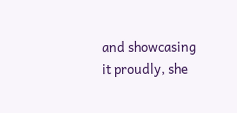and showcasing it proudly, she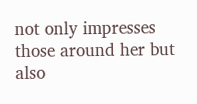not only impresses those around her but also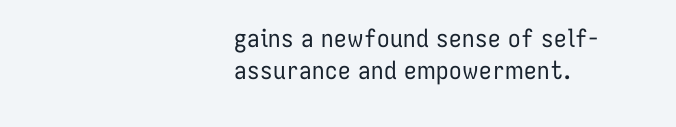gains a newfound sense of self-assurance and empowerment.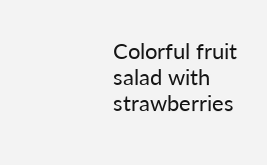Colorful fruit salad with strawberries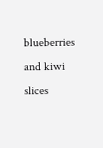blueberries and kiwi slices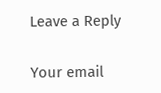Leave a Reply

Your email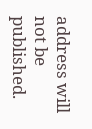address will not be published.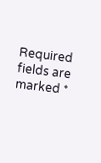Required fields are marked *